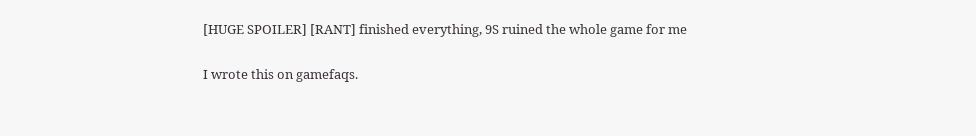[HUGE SPOILER] [RANT] finished everything, 9S ruined the whole game for me

I wrote this on gamefaqs.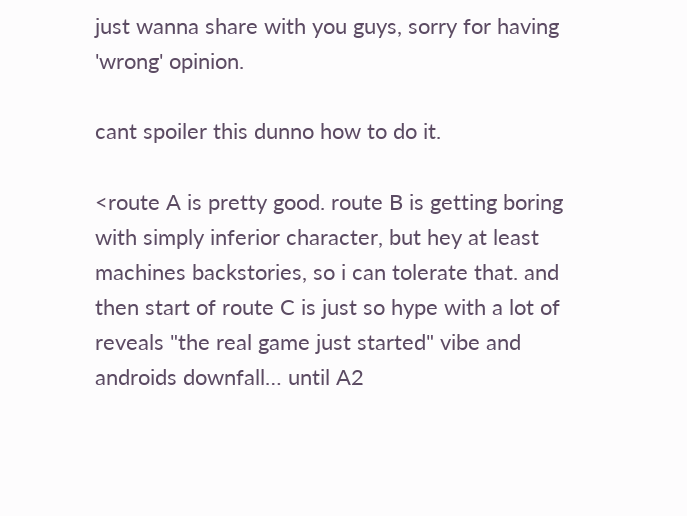just wanna share with you guys, sorry for having 'wrong' opinion.

cant spoiler this dunno how to do it.

<route A is pretty good. route B is getting boring with simply inferior character, but hey at least machines backstories, so i can tolerate that. and then start of route C is just so hype with a lot of reveals "the real game just started" vibe and androids downfall… until A2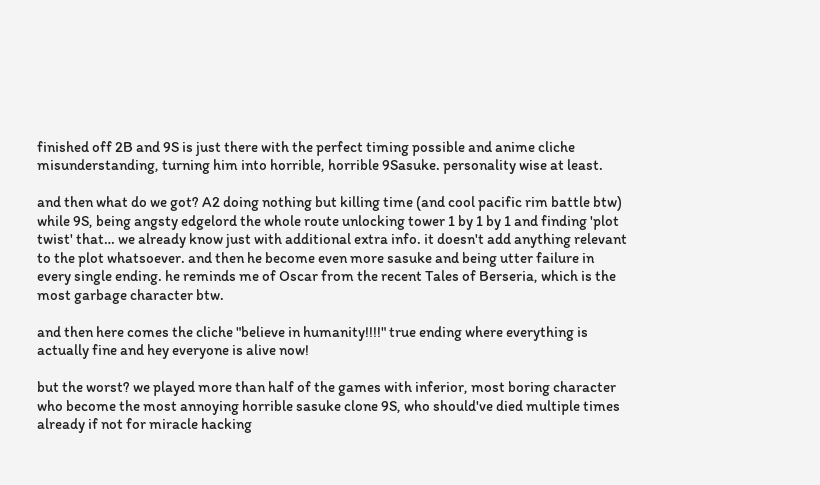finished off 2B and 9S is just there with the perfect timing possible and anime cliche misunderstanding, turning him into horrible, horrible 9Sasuke. personality wise at least.

and then what do we got? A2 doing nothing but killing time (and cool pacific rim battle btw) while 9S, being angsty edgelord the whole route unlocking tower 1 by 1 by 1 and finding 'plot twist' that… we already know just with additional extra info. it doesn't add anything relevant to the plot whatsoever. and then he become even more sasuke and being utter failure in every single ending. he reminds me of Oscar from the recent Tales of Berseria, which is the most garbage character btw.

and then here comes the cliche "believe in humanity!!!!" true ending where everything is actually fine and hey everyone is alive now!

but the worst? we played more than half of the games with inferior, most boring character who become the most annoying horrible sasuke clone 9S, who should've died multiple times already if not for miracle hacking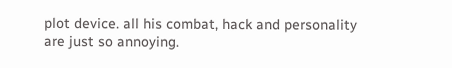plot device. all his combat, hack and personality are just so annoying.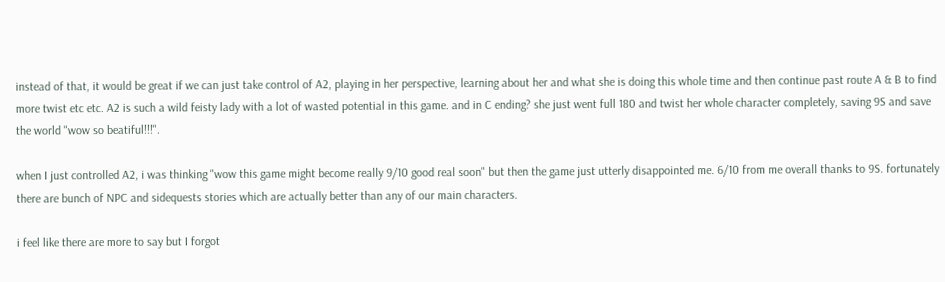instead of that, it would be great if we can just take control of A2, playing in her perspective, learning about her and what she is doing this whole time and then continue past route A & B to find more twist etc etc. A2 is such a wild feisty lady with a lot of wasted potential in this game. and in C ending? she just went full 180 and twist her whole character completely, saving 9S and save the world "wow so beatiful!!!".

when I just controlled A2, i was thinking "wow this game might become really 9/10 good real soon" but then the game just utterly disappointed me. 6/10 from me overall thanks to 9S. fortunately there are bunch of NPC and sidequests stories which are actually better than any of our main characters.

i feel like there are more to say but I forgot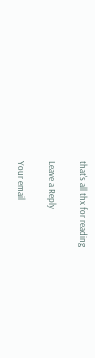that's all thx for reading

Leave a Reply

Your email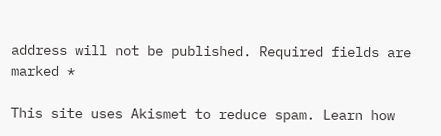address will not be published. Required fields are marked *

This site uses Akismet to reduce spam. Learn how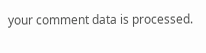your comment data is processed.